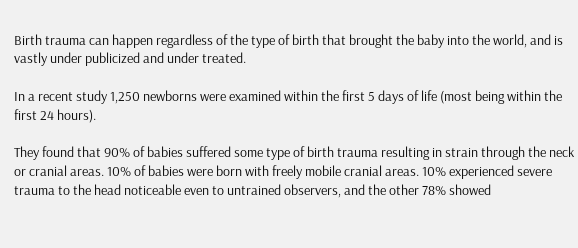Birth trauma can happen regardless of the type of birth that brought the baby into the world, and is vastly under publicized and under treated.

In a recent study 1,250 newborns were examined within the first 5 days of life (most being within the first 24 hours).

They found that 90% of babies suffered some type of birth trauma resulting in strain through the neck or cranial areas. 10% of babies were born with freely mobile cranial areas. 10% experienced severe trauma to the head noticeable even to untrained observers, and the other 78% showed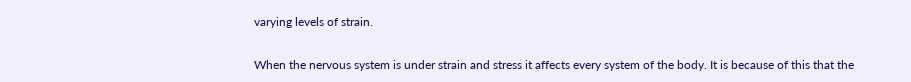varying levels of strain.

When the nervous system is under strain and stress it affects every system of the body. It is because of this that the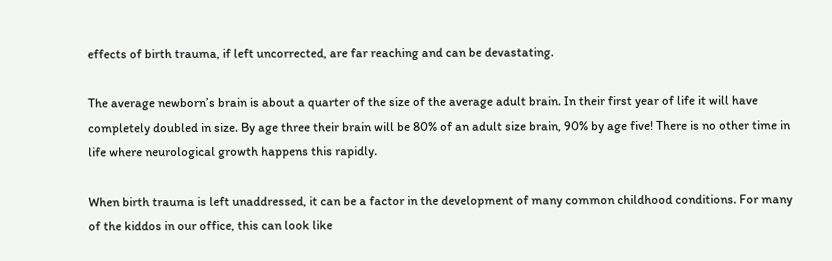effects of birth trauma, if left uncorrected, are far reaching and can be devastating.

The average newborn’s brain is about a quarter of the size of the average adult brain. In their first year of life it will have completely doubled in size. By age three their brain will be 80% of an adult size brain, 90% by age five! There is no other time in life where neurological growth happens this rapidly.

When birth trauma is left unaddressed, it can be a factor in the development of many common childhood conditions. For many of the kiddos in our office, this can look like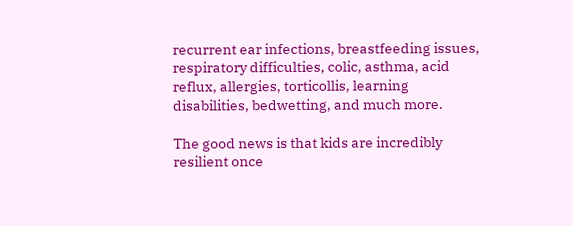recurrent ear infections, breastfeeding issues, respiratory difficulties, colic, asthma, acid reflux, allergies, torticollis, learning disabilities, bedwetting, and much more.

The good news is that kids are incredibly resilient once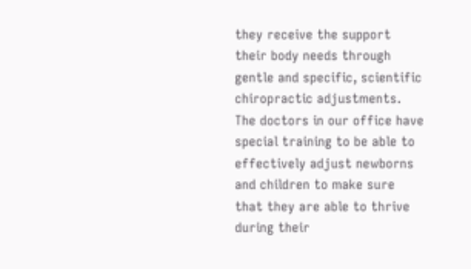they receive the support their body needs through gentle and specific, scientific chiropractic adjustments. The doctors in our office have special training to be able to effectively adjust newborns and children to make sure that they are able to thrive during their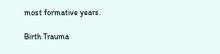most formative years.

Birth Trauma